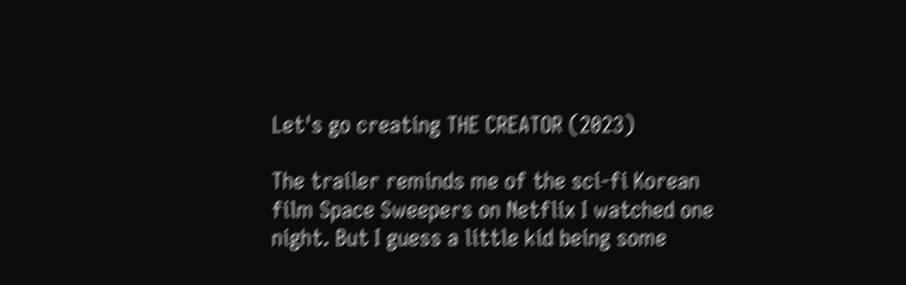Let's go creating THE CREATOR (2023)

The trailer reminds me of the sci-fi Korean film Space Sweepers on Netflix I watched one night. But I guess a little kid being some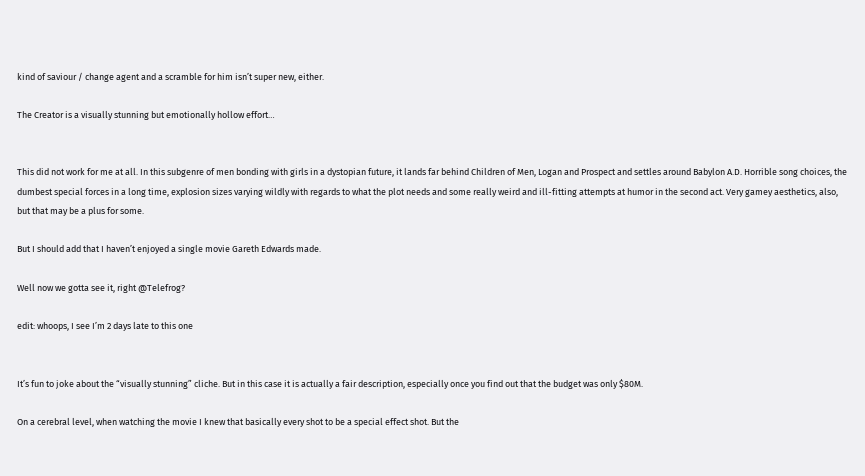kind of saviour / change agent and a scramble for him isn’t super new, either.

The Creator is a visually stunning but emotionally hollow effort…


This did not work for me at all. In this subgenre of men bonding with girls in a dystopian future, it lands far behind Children of Men, Logan and Prospect and settles around Babylon A.D. Horrible song choices, the dumbest special forces in a long time, explosion sizes varying wildly with regards to what the plot needs and some really weird and ill-fitting attempts at humor in the second act. Very gamey aesthetics, also, but that may be a plus for some.

But I should add that I haven’t enjoyed a single movie Gareth Edwards made.

Well now we gotta see it, right @Telefrog?

edit: whoops, I see I’m 2 days late to this one


It’s fun to joke about the “visually stunning” cliche. But in this case it is actually a fair description, especially once you find out that the budget was only $80M.

On a cerebral level, when watching the movie I knew that basically every shot to be a special effect shot. But the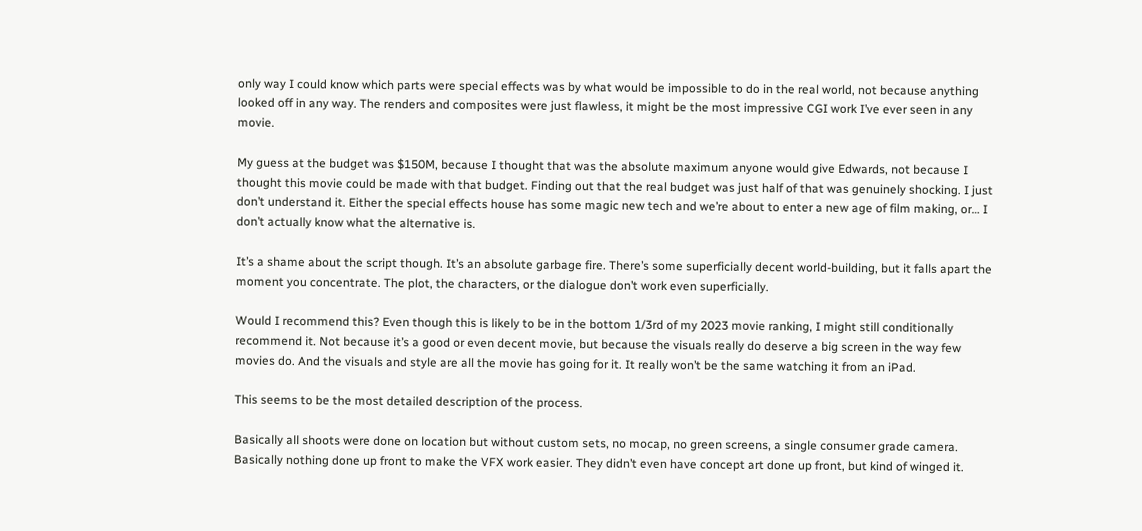only way I could know which parts were special effects was by what would be impossible to do in the real world, not because anything looked off in any way. The renders and composites were just flawless, it might be the most impressive CGI work I’ve ever seen in any movie.

My guess at the budget was $150M, because I thought that was the absolute maximum anyone would give Edwards, not because I thought this movie could be made with that budget. Finding out that the real budget was just half of that was genuinely shocking. I just don’t understand it. Either the special effects house has some magic new tech and we’re about to enter a new age of film making, or… I don’t actually know what the alternative is.

It’s a shame about the script though. It’s an absolute garbage fire. There’s some superficially decent world-building, but it falls apart the moment you concentrate. The plot, the characters, or the dialogue don’t work even superficially.

Would I recommend this? Even though this is likely to be in the bottom 1/3rd of my 2023 movie ranking, I might still conditionally recommend it. Not because it’s a good or even decent movie, but because the visuals really do deserve a big screen in the way few movies do. And the visuals and style are all the movie has going for it. It really won’t be the same watching it from an iPad.

This seems to be the most detailed description of the process.

Basically all shoots were done on location but without custom sets, no mocap, no green screens, a single consumer grade camera. Basically nothing done up front to make the VFX work easier. They didn’t even have concept art done up front, but kind of winged it.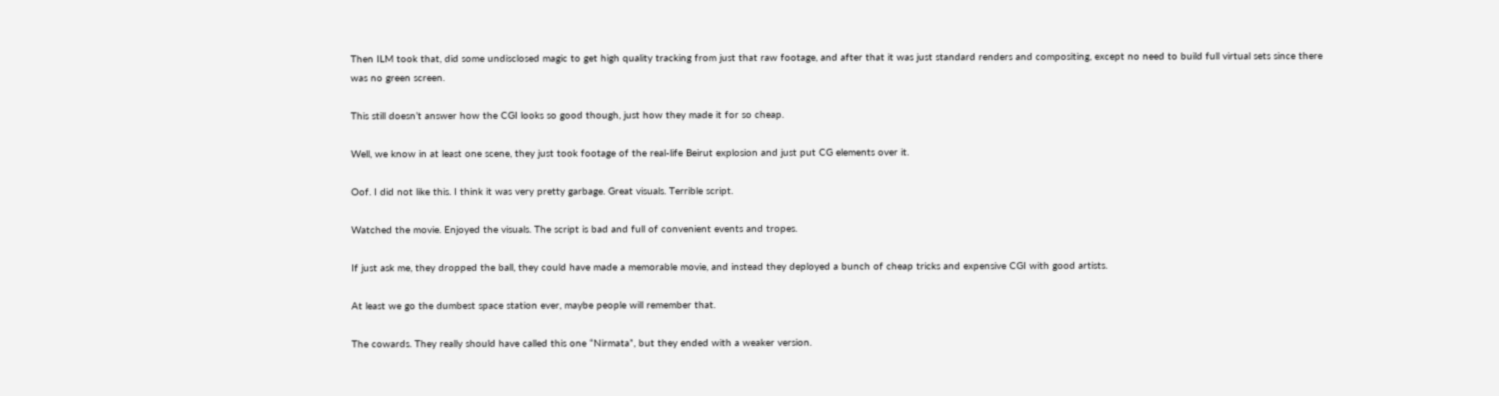Then ILM took that, did some undisclosed magic to get high quality tracking from just that raw footage, and after that it was just standard renders and compositing, except no need to build full virtual sets since there was no green screen.

This still doesn’t answer how the CGI looks so good though, just how they made it for so cheap.

Well, we know in at least one scene, they just took footage of the real-life Beirut explosion and just put CG elements over it.

Oof. I did not like this. I think it was very pretty garbage. Great visuals. Terrible script.

Watched the movie. Enjoyed the visuals. The script is bad and full of convenient events and tropes.

If just ask me, they dropped the ball, they could have made a memorable movie, and instead they deployed a bunch of cheap tricks and expensive CGI with good artists.

At least we go the dumbest space station ever, maybe people will remember that.

The cowards. They really should have called this one “Nirmata”, but they ended with a weaker version.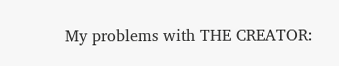My problems with THE CREATOR: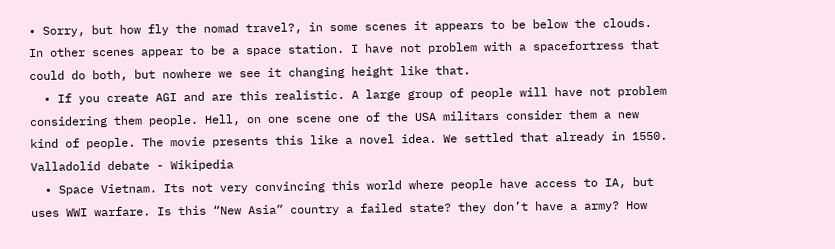• Sorry, but how fly the nomad travel?, in some scenes it appears to be below the clouds. In other scenes appear to be a space station. I have not problem with a spacefortress that could do both, but nowhere we see it changing height like that.
  • If you create AGI and are this realistic. A large group of people will have not problem considering them people. Hell, on one scene one of the USA militars consider them a new kind of people. The movie presents this like a novel idea. We settled that already in 1550. Valladolid debate - Wikipedia
  • Space Vietnam. Its not very convincing this world where people have access to IA, but uses WWI warfare. Is this “New Asia” country a failed state? they don’t have a army? How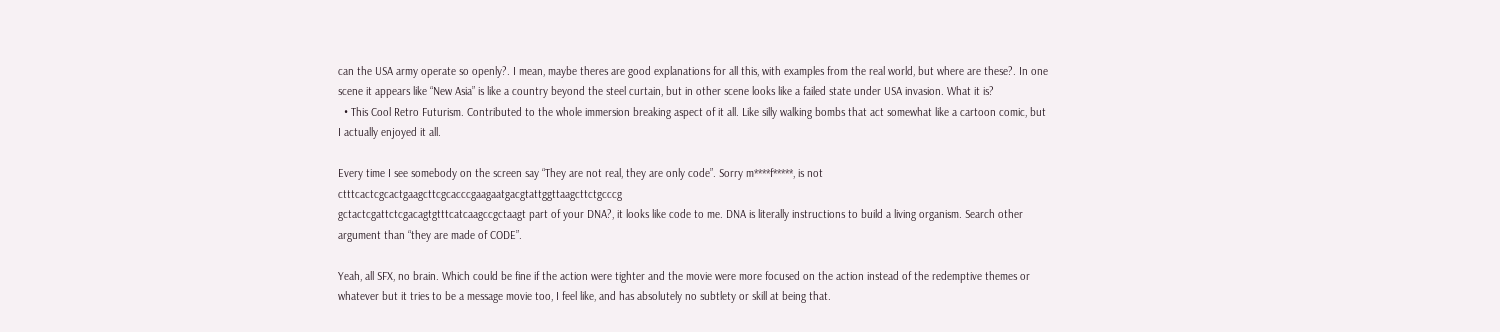can the USA army operate so openly?. I mean, maybe theres are good explanations for all this, with examples from the real world, but where are these?. In one scene it appears like “New Asia” is like a country beyond the steel curtain, but in other scene looks like a failed state under USA invasion. What it is?
  • This Cool Retro Futurism. Contributed to the whole immersion breaking aspect of it all. Like silly walking bombs that act somewhat like a cartoon comic, but I actually enjoyed it all.

Every time I see somebody on the screen say “They are not real, they are only code”. Sorry m****f*****, is not ctttcactcgcactgaagcttcgcacccgaagaatgacgtattggttaagcttctgcccg
gctactcgattctcgacagtgtttcatcaagccgctaagt part of your DNA?, it looks like code to me. DNA is literally instructions to build a living organism. Search other argument than “they are made of CODE”.

Yeah, all SFX, no brain. Which could be fine if the action were tighter and the movie were more focused on the action instead of the redemptive themes or whatever but it tries to be a message movie too, I feel like, and has absolutely no subtlety or skill at being that.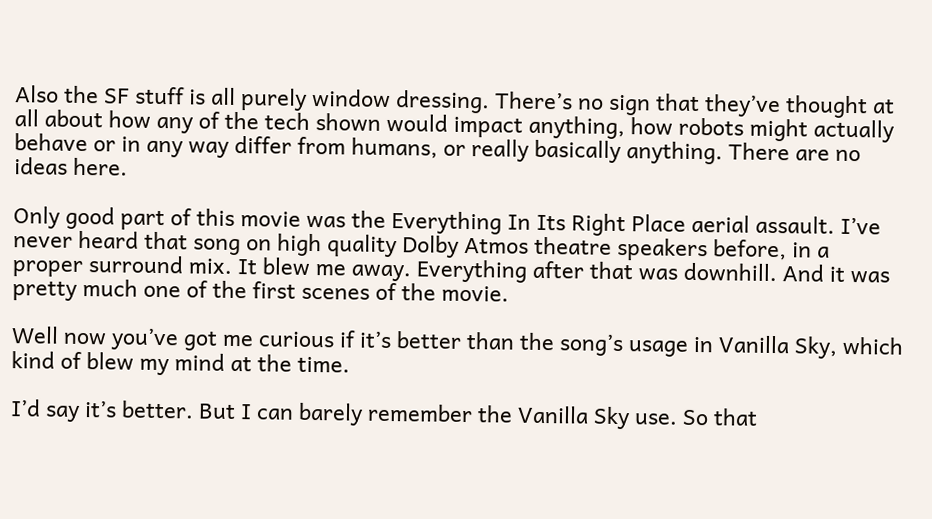Also the SF stuff is all purely window dressing. There’s no sign that they’ve thought at all about how any of the tech shown would impact anything, how robots might actually behave or in any way differ from humans, or really basically anything. There are no ideas here.

Only good part of this movie was the Everything In Its Right Place aerial assault. I’ve never heard that song on high quality Dolby Atmos theatre speakers before, in a proper surround mix. It blew me away. Everything after that was downhill. And it was pretty much one of the first scenes of the movie.

Well now you’ve got me curious if it’s better than the song’s usage in Vanilla Sky, which kind of blew my mind at the time.

I’d say it’s better. But I can barely remember the Vanilla Sky use. So that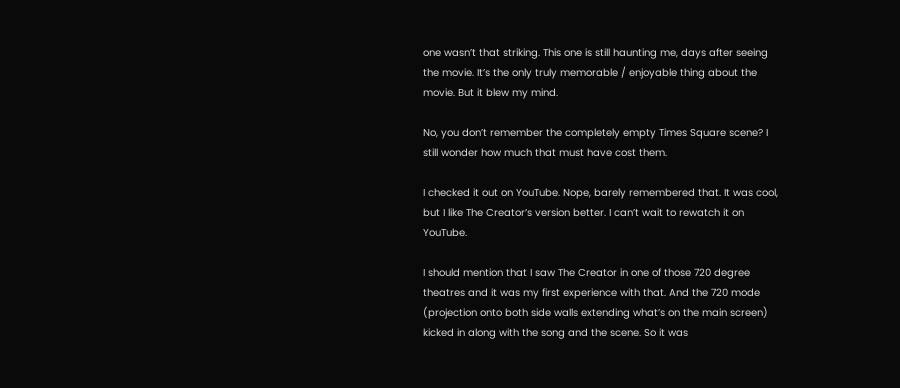one wasn’t that striking. This one is still haunting me, days after seeing the movie. It’s the only truly memorable / enjoyable thing about the movie. But it blew my mind.

No, you don’t remember the completely empty Times Square scene? I still wonder how much that must have cost them.

I checked it out on YouTube. Nope, barely remembered that. It was cool, but I like The Creator’s version better. I can’t wait to rewatch it on YouTube.

I should mention that I saw The Creator in one of those 720 degree theatres and it was my first experience with that. And the 720 mode (projection onto both side walls extending what’s on the main screen) kicked in along with the song and the scene. So it was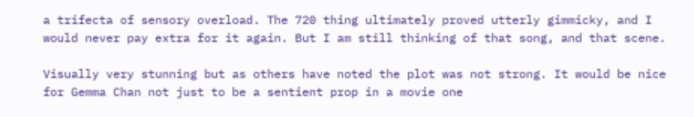a trifecta of sensory overload. The 720 thing ultimately proved utterly gimmicky, and I would never pay extra for it again. But I am still thinking of that song, and that scene.

Visually very stunning but as others have noted the plot was not strong. It would be nice for Gemma Chan not just to be a sentient prop in a movie one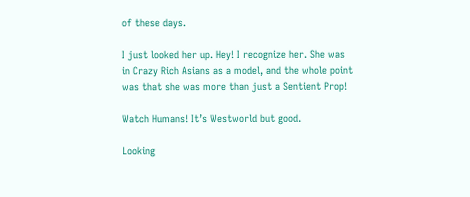of these days.

I just looked her up. Hey! I recognize her. She was in Crazy Rich Asians as a model, and the whole point was that she was more than just a Sentient Prop!

Watch Humans! It’s Westworld but good.

Looking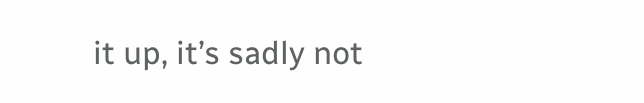it up, it’s sadly not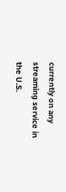currently on any streaming service in the U.S.